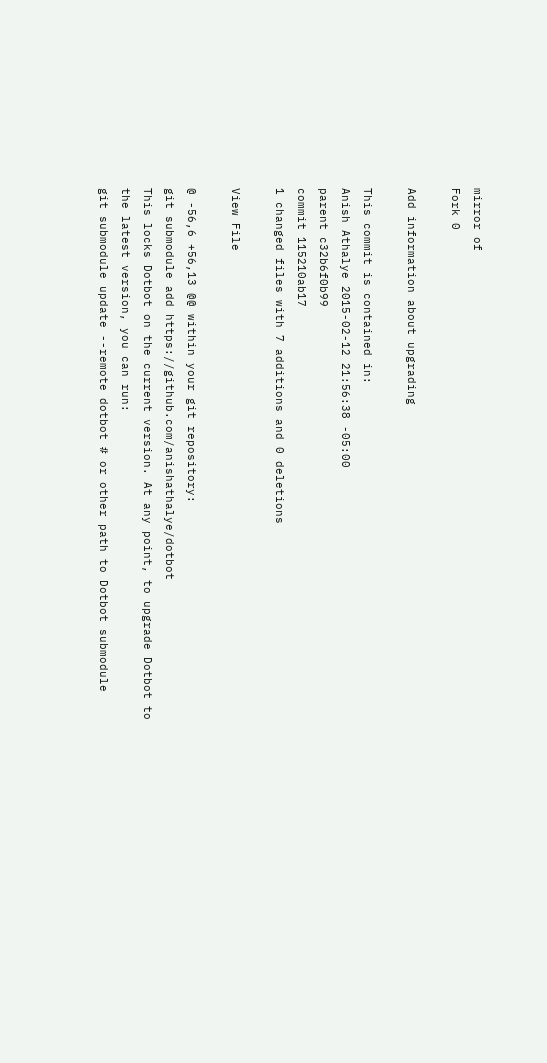mirror of
Fork 0

Add information about upgrading

This commit is contained in:
Anish Athalye 2015-02-12 21:56:38 -05:00
parent c32b6f0b99
commit 115210ab17
1 changed files with 7 additions and 0 deletions

View File

@ -56,6 +56,13 @@ within your git repository:
git submodule add https://github.com/anishathalye/dotbot
This locks Dotbot on the current version. At any point, to upgrade Dotbot to
the latest version, you can run:
git submodule update --remote dotbot # or other path to Dotbot submodule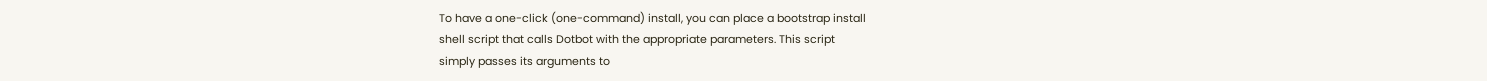To have a one-click (one-command) install, you can place a bootstrap install
shell script that calls Dotbot with the appropriate parameters. This script
simply passes its arguments to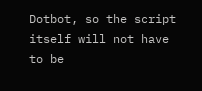Dotbot, so the script itself will not have to be